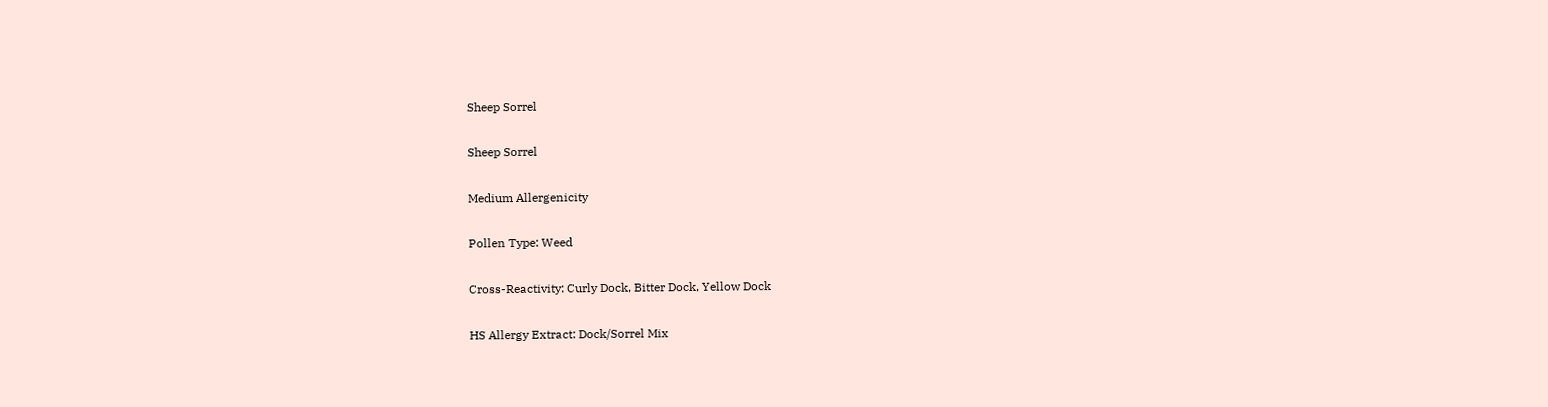Sheep Sorrel

Sheep Sorrel

Medium Allergenicity

Pollen Type: Weed

Cross-Reactivity: Curly Dock, Bitter Dock, Yellow Dock

HS Allergy Extract: Dock/Sorrel Mix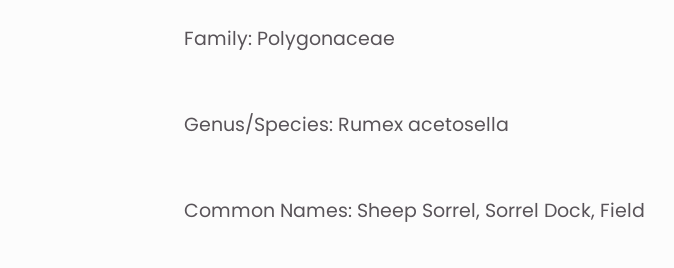Family: Polygonaceae

Genus/Species: Rumex acetosella

Common Names: Sheep Sorrel, Sorrel Dock, Field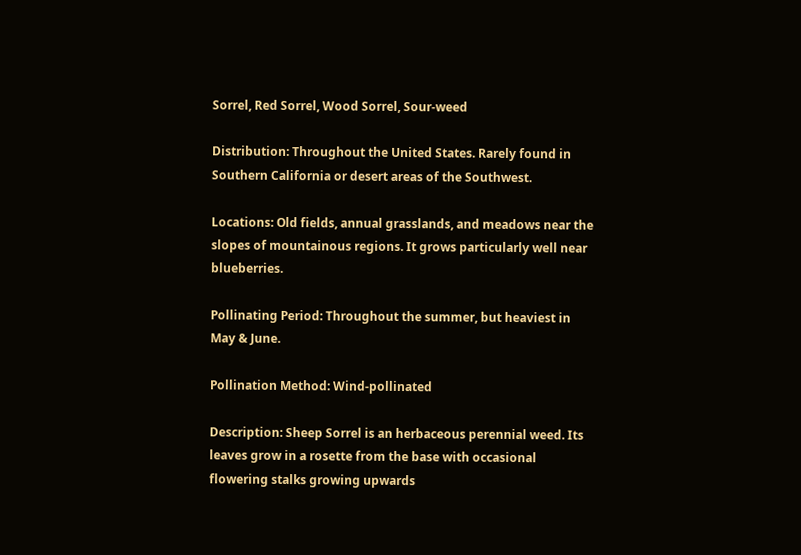Sorrel, Red Sorrel, Wood Sorrel, Sour-weed

Distribution: Throughout the United States. Rarely found in Southern California or desert areas of the Southwest.

Locations: Old fields, annual grasslands, and meadows near the slopes of mountainous regions. It grows particularly well near blueberries.

Pollinating Period: Throughout the summer, but heaviest in May & June.

Pollination Method: Wind-pollinated

Description: Sheep Sorrel is an herbaceous perennial weed. Its leaves grow in a rosette from the base with occasional flowering stalks growing upwards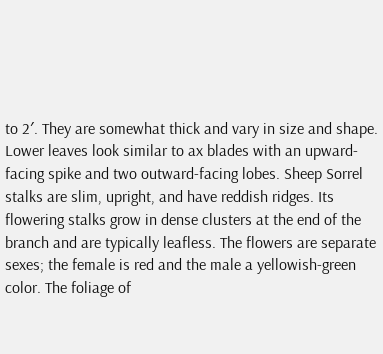to 2′. They are somewhat thick and vary in size and shape. Lower leaves look similar to ax blades with an upward-facing spike and two outward-facing lobes. Sheep Sorrel stalks are slim, upright, and have reddish ridges. Its flowering stalks grow in dense clusters at the end of the branch and are typically leafless. The flowers are separate sexes; the female is red and the male a yellowish-green color. The foliage of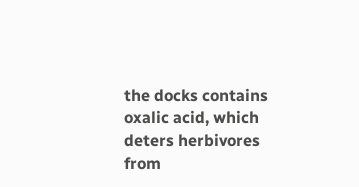the docks contains oxalic acid, which deters herbivores from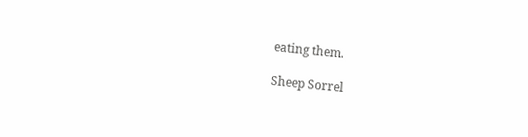eating them.

Sheep Sorrel